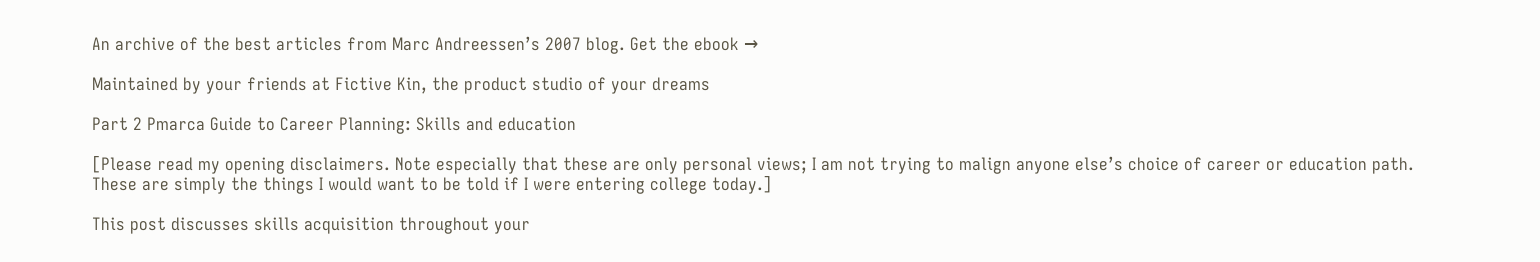An archive of the best articles from Marc Andreessen’s 2007 blog. Get the ebook →

Maintained by your friends at Fictive Kin, the product studio of your dreams

Part 2 Pmarca Guide to Career Planning: Skills and education

[Please read my opening disclaimers. Note especially that these are only personal views; I am not trying to malign anyone else’s choice of career or education path. These are simply the things I would want to be told if I were entering college today.]

This post discusses skills acquisition throughout your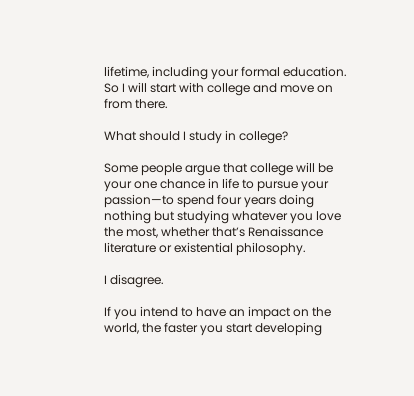lifetime, including your formal education. So I will start with college and move on from there.

What should I study in college?

Some people argue that college will be your one chance in life to pursue your passion—to spend four years doing nothing but studying whatever you love the most, whether that’s Renaissance literature or existential philosophy.

I disagree.

If you intend to have an impact on the world, the faster you start developing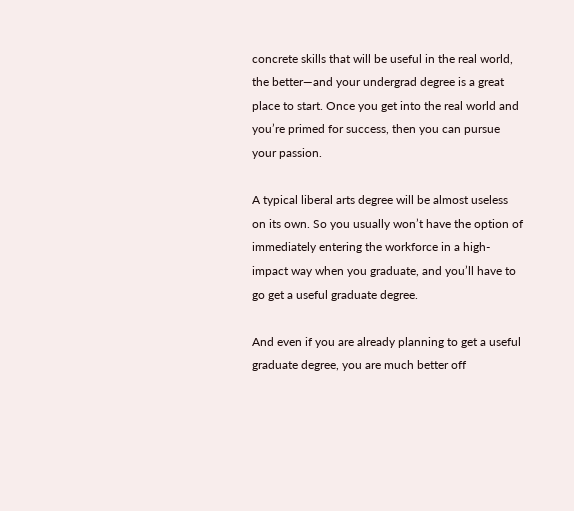concrete skills that will be useful in the real world, the better—and your undergrad degree is a great place to start. Once you get into the real world and you’re primed for success, then you can pursue your passion.

A typical liberal arts degree will be almost useless on its own. So you usually won’t have the option of immediately entering the workforce in a high-impact way when you graduate, and you’ll have to go get a useful graduate degree.

And even if you are already planning to get a useful graduate degree, you are much better off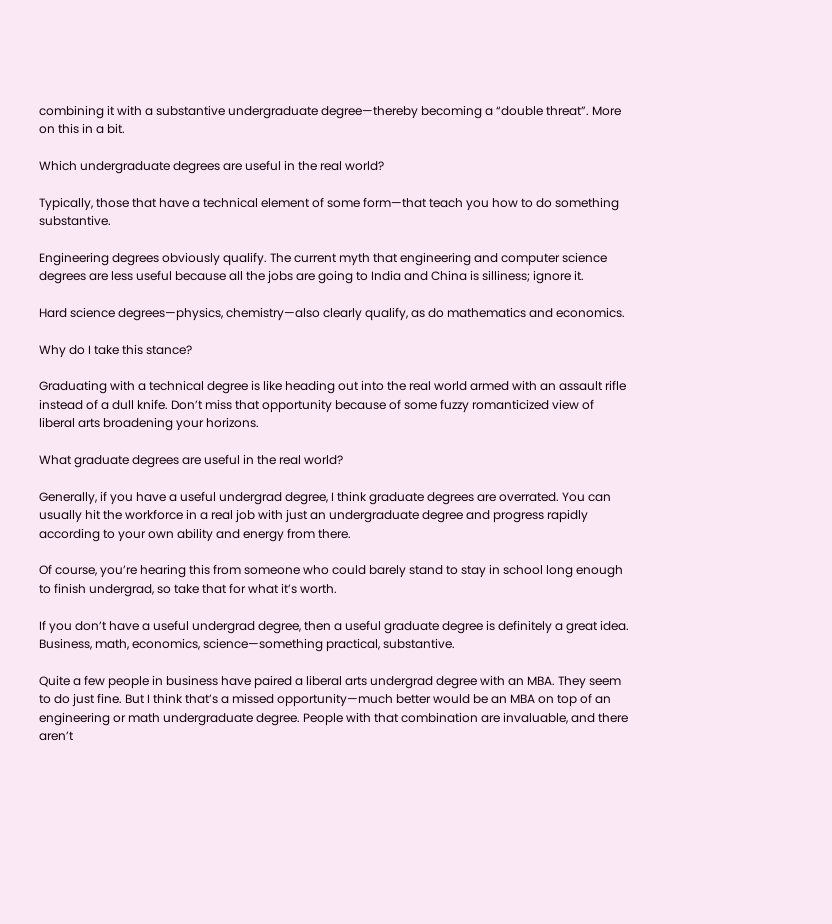combining it with a substantive undergraduate degree—thereby becoming a “double threat”. More on this in a bit.

Which undergraduate degrees are useful in the real world?

Typically, those that have a technical element of some form—that teach you how to do something substantive.

Engineering degrees obviously qualify. The current myth that engineering and computer science degrees are less useful because all the jobs are going to India and China is silliness; ignore it.

Hard science degrees—physics, chemistry—also clearly qualify, as do mathematics and economics.

Why do I take this stance?

Graduating with a technical degree is like heading out into the real world armed with an assault rifle instead of a dull knife. Don’t miss that opportunity because of some fuzzy romanticized view of liberal arts broadening your horizons.

What graduate degrees are useful in the real world?

Generally, if you have a useful undergrad degree, I think graduate degrees are overrated. You can usually hit the workforce in a real job with just an undergraduate degree and progress rapidly according to your own ability and energy from there.

Of course, you’re hearing this from someone who could barely stand to stay in school long enough to finish undergrad, so take that for what it’s worth.

If you don’t have a useful undergrad degree, then a useful graduate degree is definitely a great idea. Business, math, economics, science—something practical, substantive.

Quite a few people in business have paired a liberal arts undergrad degree with an MBA. They seem to do just fine. But I think that’s a missed opportunity—much better would be an MBA on top of an engineering or math undergraduate degree. People with that combination are invaluable, and there aren’t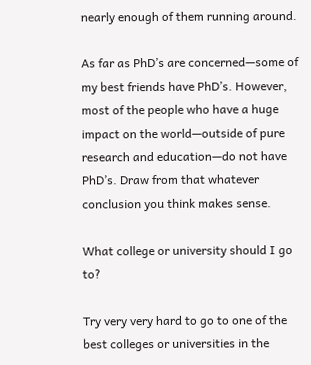nearly enough of them running around.

As far as PhD’s are concerned—some of my best friends have PhD’s. However, most of the people who have a huge impact on the world—outside of pure research and education—do not have PhD’s. Draw from that whatever conclusion you think makes sense.

What college or university should I go to?

Try very very hard to go to one of the best colleges or universities in the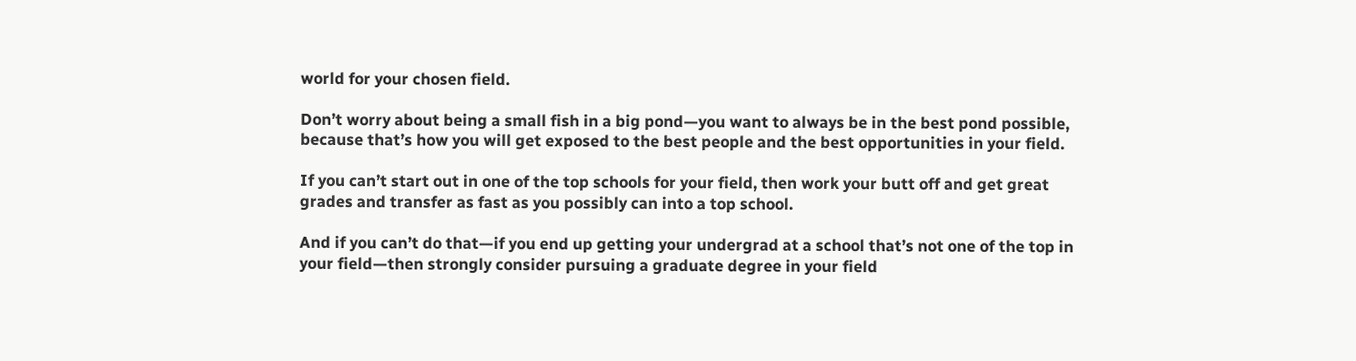world for your chosen field.

Don’t worry about being a small fish in a big pond—you want to always be in the best pond possible, because that’s how you will get exposed to the best people and the best opportunities in your field.

If you can’t start out in one of the top schools for your field, then work your butt off and get great grades and transfer as fast as you possibly can into a top school.

And if you can’t do that—if you end up getting your undergrad at a school that’s not one of the top in your field—then strongly consider pursuing a graduate degree in your field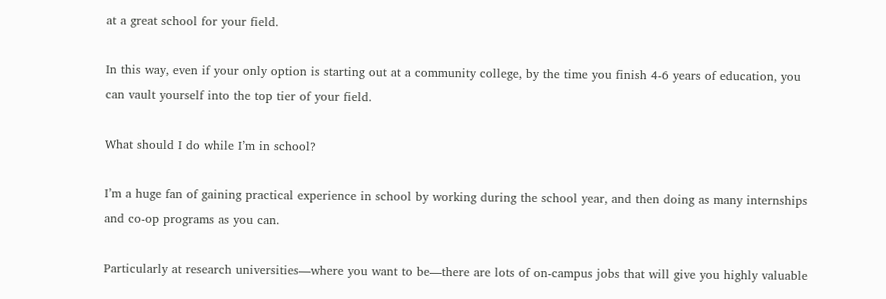at a great school for your field.

In this way, even if your only option is starting out at a community college, by the time you finish 4-6 years of education, you can vault yourself into the top tier of your field.

What should I do while I’m in school?

I’m a huge fan of gaining practical experience in school by working during the school year, and then doing as many internships and co-op programs as you can.

Particularly at research universities—where you want to be—there are lots of on-campus jobs that will give you highly valuable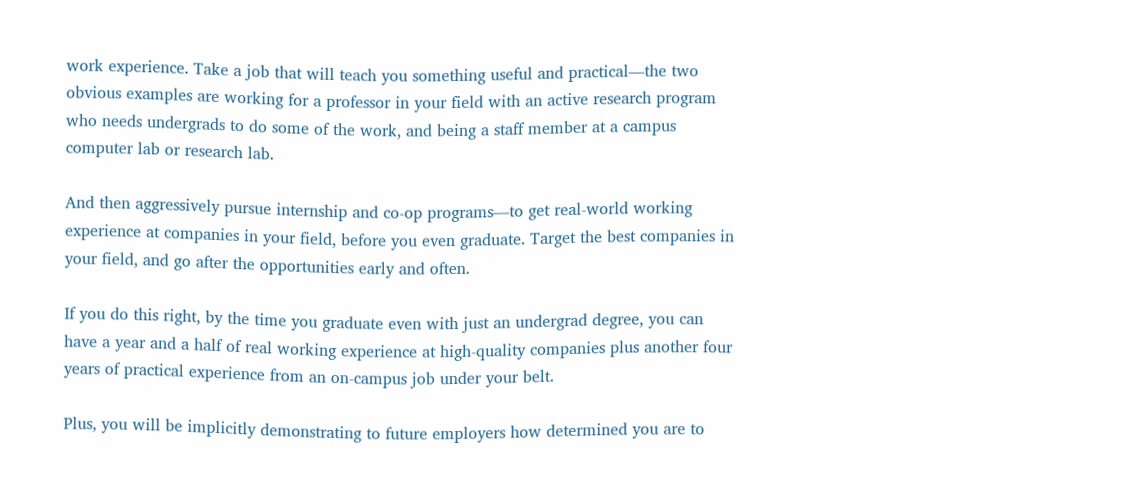work experience. Take a job that will teach you something useful and practical—the two obvious examples are working for a professor in your field with an active research program who needs undergrads to do some of the work, and being a staff member at a campus computer lab or research lab.

And then aggressively pursue internship and co-op programs—to get real-world working experience at companies in your field, before you even graduate. Target the best companies in your field, and go after the opportunities early and often.

If you do this right, by the time you graduate even with just an undergrad degree, you can have a year and a half of real working experience at high-quality companies plus another four years of practical experience from an on-campus job under your belt.

Plus, you will be implicitly demonstrating to future employers how determined you are to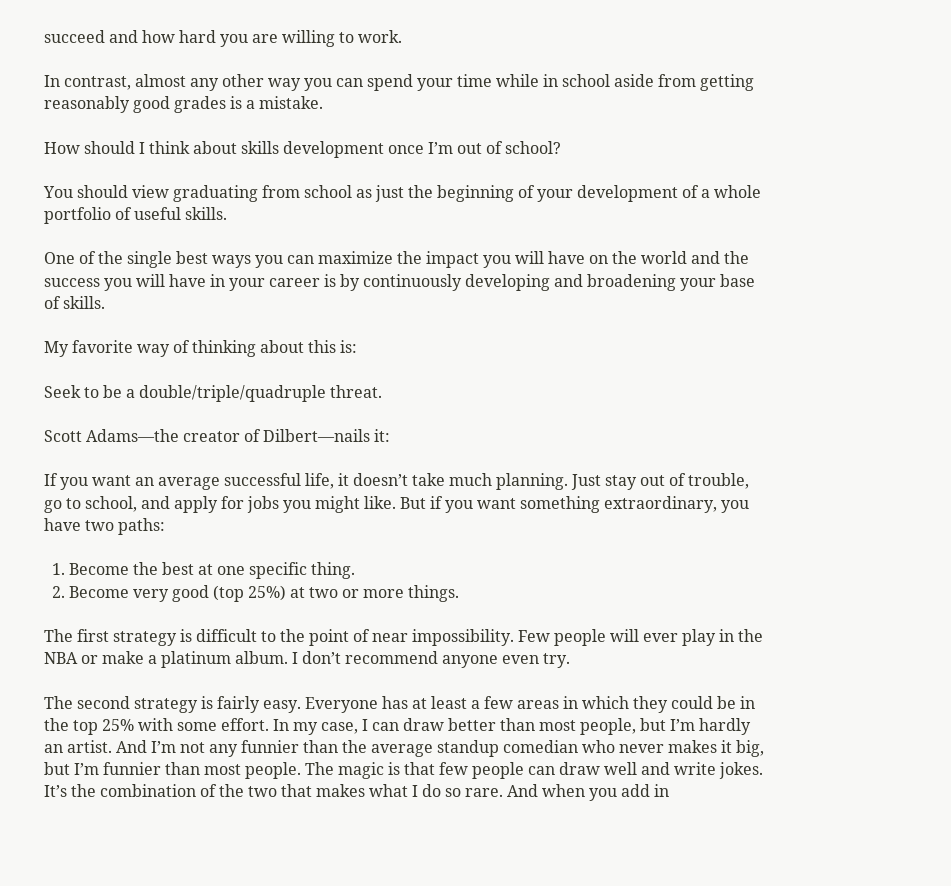succeed and how hard you are willing to work.

In contrast, almost any other way you can spend your time while in school aside from getting reasonably good grades is a mistake.

How should I think about skills development once I’m out of school?

You should view graduating from school as just the beginning of your development of a whole portfolio of useful skills.

One of the single best ways you can maximize the impact you will have on the world and the success you will have in your career is by continuously developing and broadening your base of skills.

My favorite way of thinking about this is:

Seek to be a double/triple/quadruple threat.

Scott Adams—the creator of Dilbert—nails it:

If you want an average successful life, it doesn’t take much planning. Just stay out of trouble, go to school, and apply for jobs you might like. But if you want something extraordinary, you have two paths:

  1. Become the best at one specific thing.
  2. Become very good (top 25%) at two or more things.

The first strategy is difficult to the point of near impossibility. Few people will ever play in the NBA or make a platinum album. I don’t recommend anyone even try.

The second strategy is fairly easy. Everyone has at least a few areas in which they could be in the top 25% with some effort. In my case, I can draw better than most people, but I’m hardly an artist. And I’m not any funnier than the average standup comedian who never makes it big, but I’m funnier than most people. The magic is that few people can draw well and write jokes. It’s the combination of the two that makes what I do so rare. And when you add in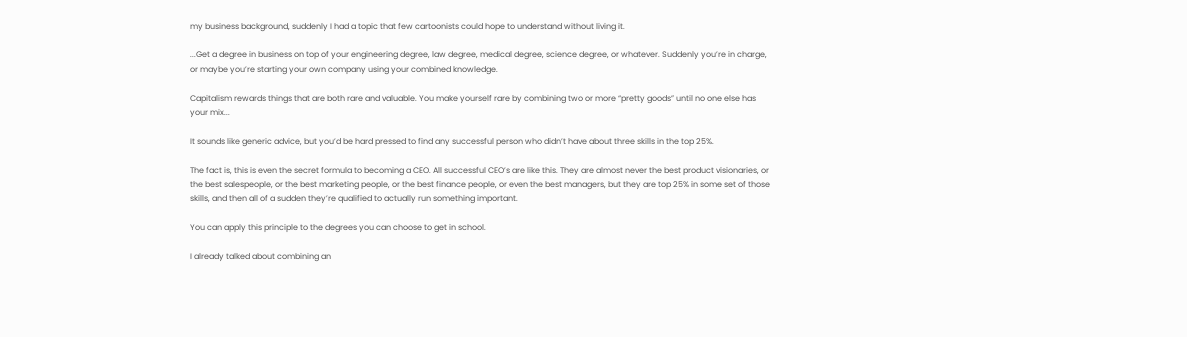my business background, suddenly I had a topic that few cartoonists could hope to understand without living it.

...Get a degree in business on top of your engineering degree, law degree, medical degree, science degree, or whatever. Suddenly you’re in charge, or maybe you’re starting your own company using your combined knowledge.

Capitalism rewards things that are both rare and valuable. You make yourself rare by combining two or more “pretty goods” until no one else has your mix...

It sounds like generic advice, but you’d be hard pressed to find any successful person who didn’t have about three skills in the top 25%.

The fact is, this is even the secret formula to becoming a CEO. All successful CEO’s are like this. They are almost never the best product visionaries, or the best salespeople, or the best marketing people, or the best finance people, or even the best managers, but they are top 25% in some set of those skills, and then all of a sudden they’re qualified to actually run something important.

You can apply this principle to the degrees you can choose to get in school.

I already talked about combining an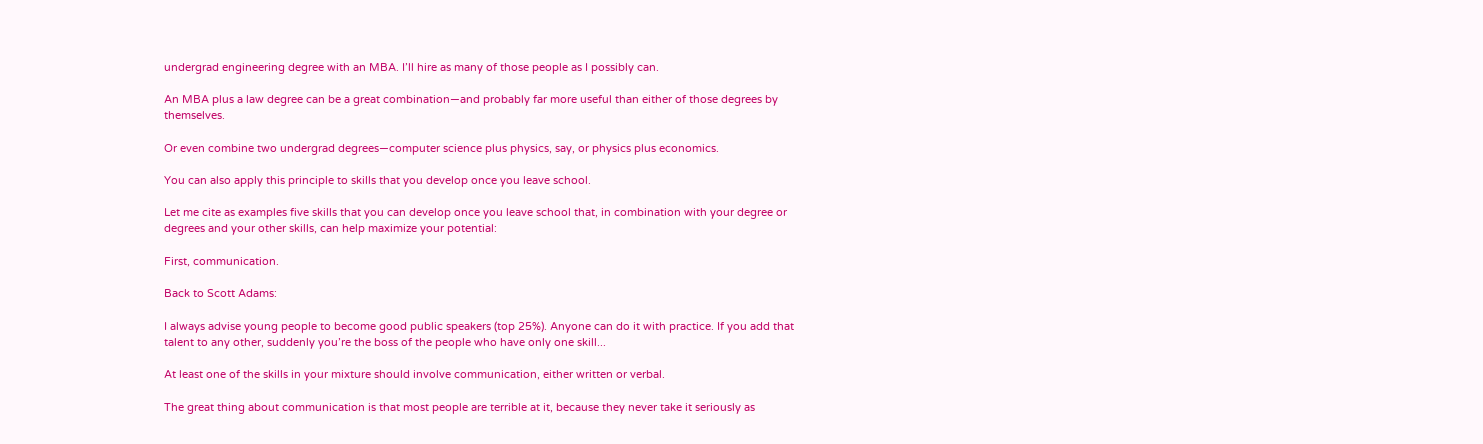undergrad engineering degree with an MBA. I’ll hire as many of those people as I possibly can.

An MBA plus a law degree can be a great combination—and probably far more useful than either of those degrees by themselves.

Or even combine two undergrad degrees—computer science plus physics, say, or physics plus economics.

You can also apply this principle to skills that you develop once you leave school.

Let me cite as examples five skills that you can develop once you leave school that, in combination with your degree or degrees and your other skills, can help maximize your potential:

First, communication.

Back to Scott Adams:

I always advise young people to become good public speakers (top 25%). Anyone can do it with practice. If you add that talent to any other, suddenly you’re the boss of the people who have only one skill...

At least one of the skills in your mixture should involve communication, either written or verbal.

The great thing about communication is that most people are terrible at it, because they never take it seriously as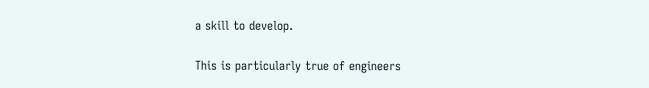a skill to develop.

This is particularly true of engineers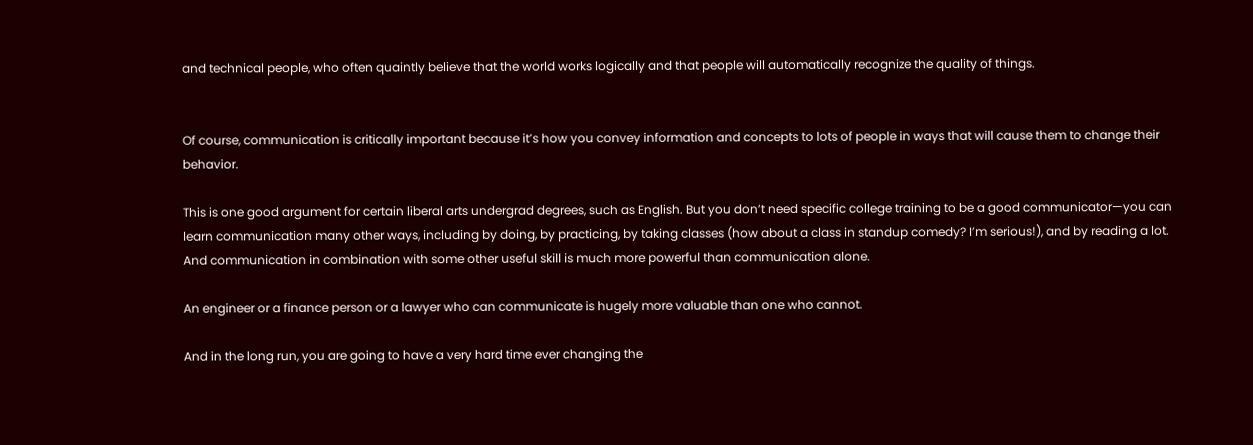and technical people, who often quaintly believe that the world works logically and that people will automatically recognize the quality of things.


Of course, communication is critically important because it’s how you convey information and concepts to lots of people in ways that will cause them to change their behavior.

This is one good argument for certain liberal arts undergrad degrees, such as English. But you don’t need specific college training to be a good communicator—you can learn communication many other ways, including by doing, by practicing, by taking classes (how about a class in standup comedy? I’m serious!), and by reading a lot. And communication in combination with some other useful skill is much more powerful than communication alone.

An engineer or a finance person or a lawyer who can communicate is hugely more valuable than one who cannot.

And in the long run, you are going to have a very hard time ever changing the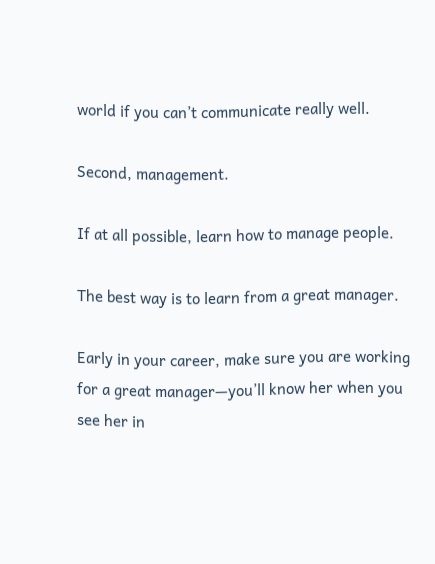world if you can’t communicate really well.

Second, management.

If at all possible, learn how to manage people.

The best way is to learn from a great manager.

Early in your career, make sure you are working for a great manager—you’ll know her when you see her in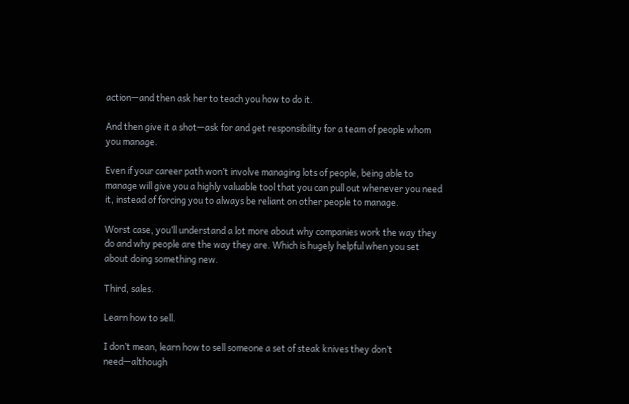action—and then ask her to teach you how to do it.

And then give it a shot—ask for and get responsibility for a team of people whom you manage.

Even if your career path won’t involve managing lots of people, being able to manage will give you a highly valuable tool that you can pull out whenever you need it, instead of forcing you to always be reliant on other people to manage.

Worst case, you’ll understand a lot more about why companies work the way they do and why people are the way they are. Which is hugely helpful when you set about doing something new.

Third, sales.

Learn how to sell.

I don’t mean, learn how to sell someone a set of steak knives they don’t need—although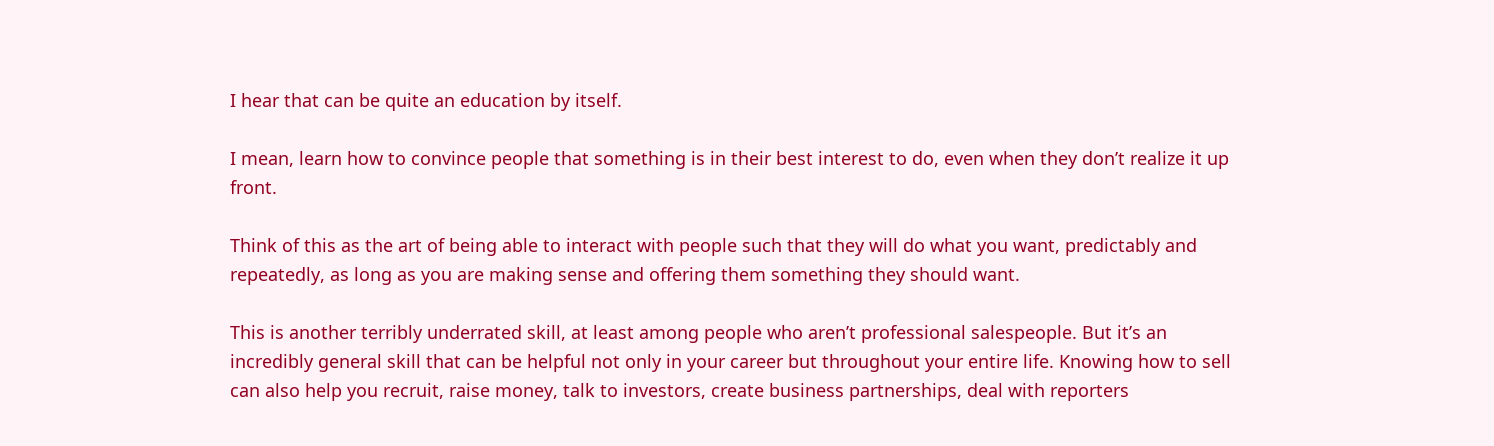I hear that can be quite an education by itself.

I mean, learn how to convince people that something is in their best interest to do, even when they don’t realize it up front.

Think of this as the art of being able to interact with people such that they will do what you want, predictably and repeatedly, as long as you are making sense and offering them something they should want.

This is another terribly underrated skill, at least among people who aren’t professional salespeople. But it’s an incredibly general skill that can be helpful not only in your career but throughout your entire life. Knowing how to sell can also help you recruit, raise money, talk to investors, create business partnerships, deal with reporters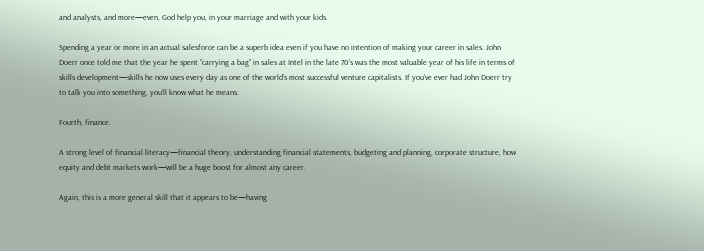and analysts, and more—even, God help you, in your marriage and with your kids.

Spending a year or more in an actual salesforce can be a superb idea even if you have no intention of making your career in sales. John Doerr once told me that the year he spent “carrying a bag” in sales at Intel in the late 70’s was the most valuable year of his life in terms of skills development—skills he now uses every day as one of the world’s most successful venture capitalists. If you’ve ever had John Doerr try to talk you into something, you’ll know what he means.

Fourth, finance.

A strong level of financial literacy—financial theory, understanding financial statements, budgeting and planning, corporate structure, how equity and debt markets work—will be a huge boost for almost any career.

Again, this is a more general skill that it appears to be—having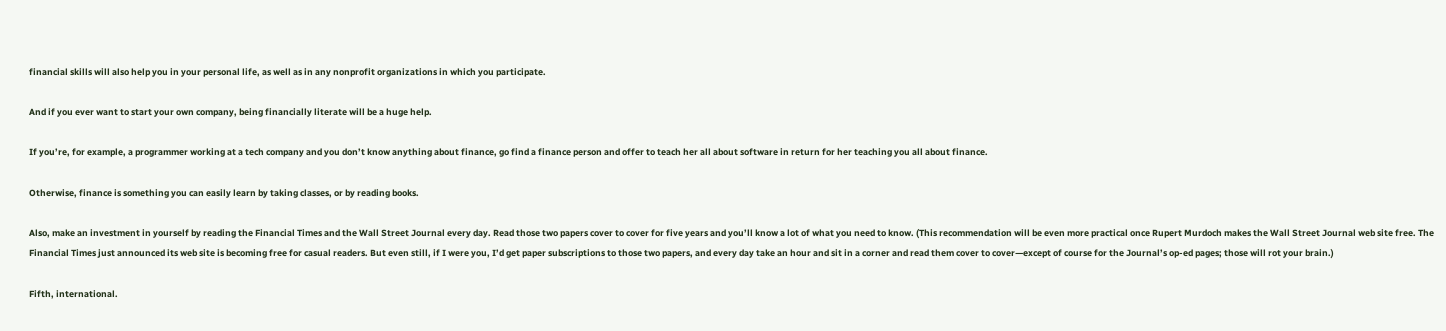financial skills will also help you in your personal life, as well as in any nonprofit organizations in which you participate.

And if you ever want to start your own company, being financially literate will be a huge help.

If you’re, for example, a programmer working at a tech company and you don’t know anything about finance, go find a finance person and offer to teach her all about software in return for her teaching you all about finance.

Otherwise, finance is something you can easily learn by taking classes, or by reading books.

Also, make an investment in yourself by reading the Financial Times and the Wall Street Journal every day. Read those two papers cover to cover for five years and you’ll know a lot of what you need to know. (This recommendation will be even more practical once Rupert Murdoch makes the Wall Street Journal web site free. The Financial Times just announced its web site is becoming free for casual readers. But even still, if I were you, I’d get paper subscriptions to those two papers, and every day take an hour and sit in a corner and read them cover to cover—except of course for the Journal’s op-ed pages; those will rot your brain.)

Fifth, international.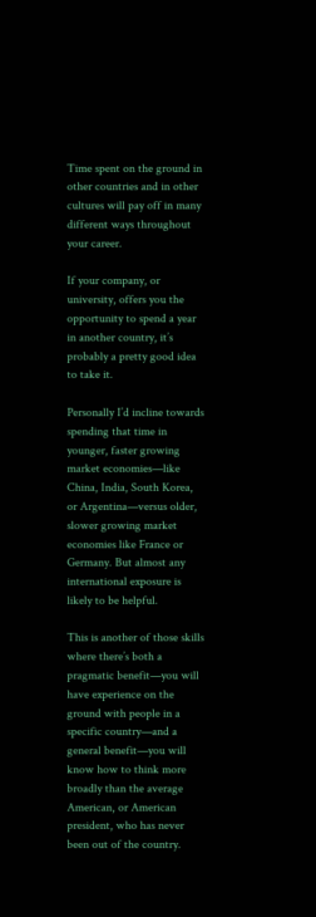Time spent on the ground in other countries and in other cultures will pay off in many different ways throughout your career.

If your company, or university, offers you the opportunity to spend a year in another country, it’s probably a pretty good idea to take it.

Personally I’d incline towards spending that time in younger, faster growing market economies—like China, India, South Korea, or Argentina—versus older, slower growing market economies like France or Germany. But almost any international exposure is likely to be helpful.

This is another of those skills where there’s both a pragmatic benefit—you will have experience on the ground with people in a specific country—and a general benefit—you will know how to think more broadly than the average American, or American president, who has never been out of the country.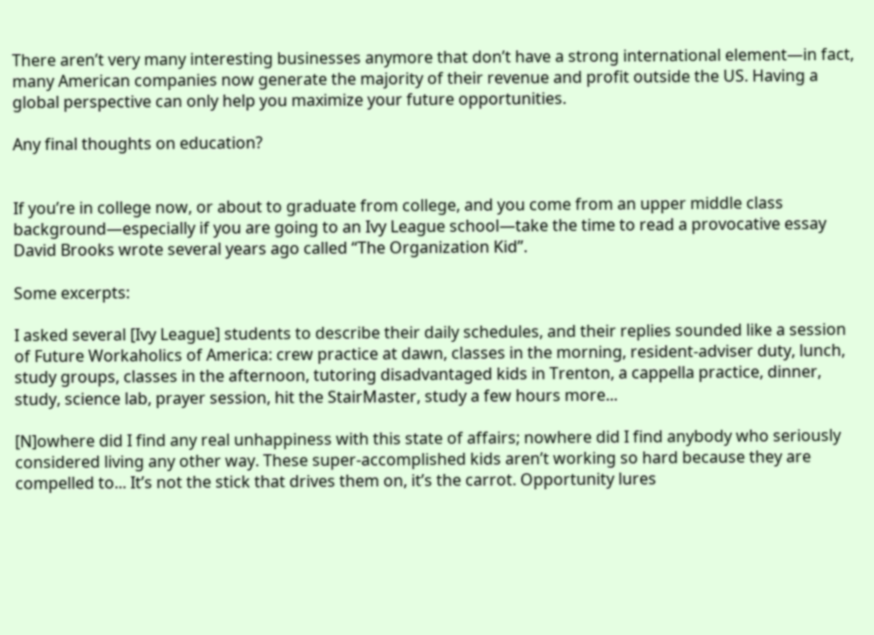There aren’t very many interesting businesses anymore that don’t have a strong international element—in fact, many American companies now generate the majority of their revenue and profit outside the US. Having a global perspective can only help you maximize your future opportunities.

Any final thoughts on education?


If you’re in college now, or about to graduate from college, and you come from an upper middle class background—especially if you are going to an Ivy League school—take the time to read a provocative essay David Brooks wrote several years ago called “The Organization Kid”.

Some excerpts:

I asked several [Ivy League] students to describe their daily schedules, and their replies sounded like a session of Future Workaholics of America: crew practice at dawn, classes in the morning, resident-adviser duty, lunch, study groups, classes in the afternoon, tutoring disadvantaged kids in Trenton, a cappella practice, dinner, study, science lab, prayer session, hit the StairMaster, study a few hours more...

[N]owhere did I find any real unhappiness with this state of affairs; nowhere did I find anybody who seriously considered living any other way. These super-accomplished kids aren’t working so hard because they are compelled to... It’s not the stick that drives them on, it’s the carrot. Opportunity lures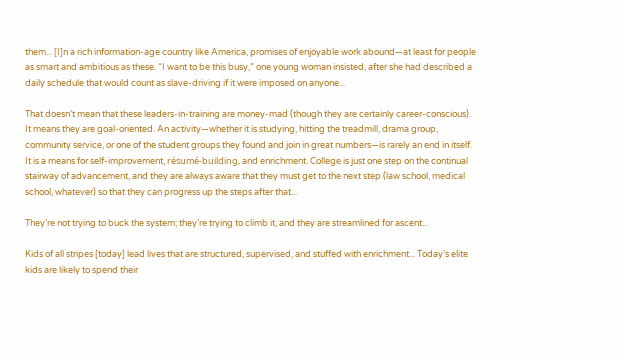them... [I]n a rich information-age country like America, promises of enjoyable work abound—at least for people as smart and ambitious as these. “I want to be this busy,” one young woman insisted, after she had described a daily schedule that would count as slave-driving if it were imposed on anyone...

That doesn’t mean that these leaders-in-training are money-mad (though they are certainly career-conscious). It means they are goal-oriented. An activity—whether it is studying, hitting the treadmill, drama group, community service, or one of the student groups they found and join in great numbers—is rarely an end in itself. It is a means for self-improvement, résumé-building, and enrichment. College is just one step on the continual stairway of advancement, and they are always aware that they must get to the next step (law school, medical school, whatever) so that they can progress up the steps after that...

They’re not trying to buck the system; they’re trying to climb it, and they are streamlined for ascent...

Kids of all stripes [today] lead lives that are structured, supervised, and stuffed with enrichment... Today’s elite kids are likely to spend their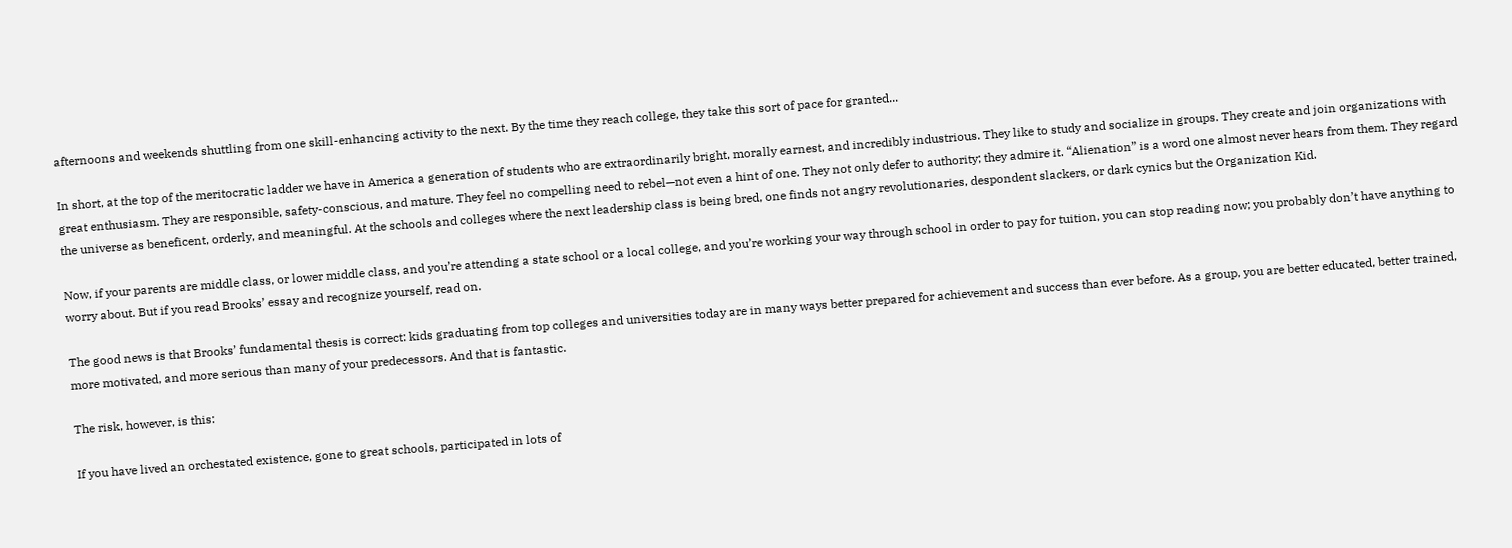afternoons and weekends shuttling from one skill-enhancing activity to the next. By the time they reach college, they take this sort of pace for granted...

In short, at the top of the meritocratic ladder we have in America a generation of students who are extraordinarily bright, morally earnest, and incredibly industrious. They like to study and socialize in groups. They create and join organizations with great enthusiasm. They are responsible, safety-conscious, and mature. They feel no compelling need to rebel—not even a hint of one. They not only defer to authority; they admire it. “Alienation” is a word one almost never hears from them. They regard the universe as beneficent, orderly, and meaningful. At the schools and colleges where the next leadership class is being bred, one finds not angry revolutionaries, despondent slackers, or dark cynics but the Organization Kid.

Now, if your parents are middle class, or lower middle class, and you’re attending a state school or a local college, and you’re working your way through school in order to pay for tuition, you can stop reading now; you probably don’t have anything to worry about. But if you read Brooks’ essay and recognize yourself, read on.

The good news is that Brooks’ fundamental thesis is correct: kids graduating from top colleges and universities today are in many ways better prepared for achievement and success than ever before. As a group, you are better educated, better trained, more motivated, and more serious than many of your predecessors. And that is fantastic.

The risk, however, is this:

If you have lived an orchestated existence, gone to great schools, participated in lots of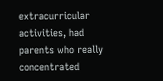extracurricular activities, had parents who really concentrated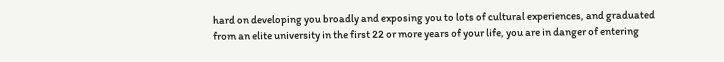hard on developing you broadly and exposing you to lots of cultural experiences, and graduated from an elite university in the first 22 or more years of your life, you are in danger of entering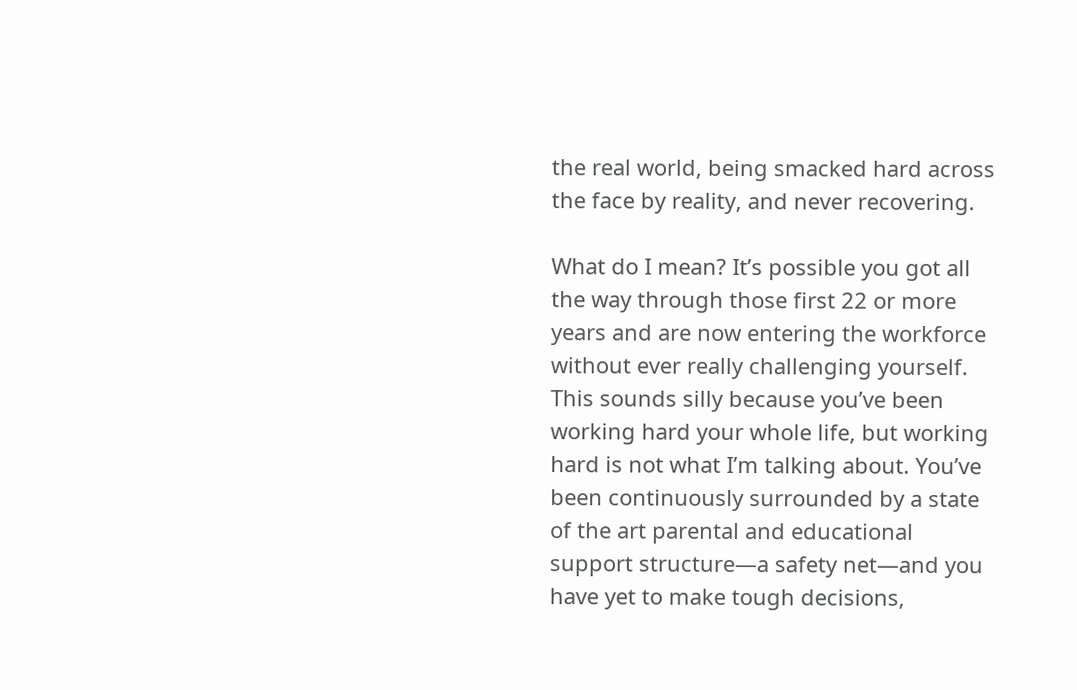the real world, being smacked hard across the face by reality, and never recovering.

What do I mean? It’s possible you got all the way through those first 22 or more years and are now entering the workforce without ever really challenging yourself. This sounds silly because you’ve been working hard your whole life, but working hard is not what I’m talking about. You’ve been continuously surrounded by a state of the art parental and educational support structure—a safety net—and you have yet to make tough decisions,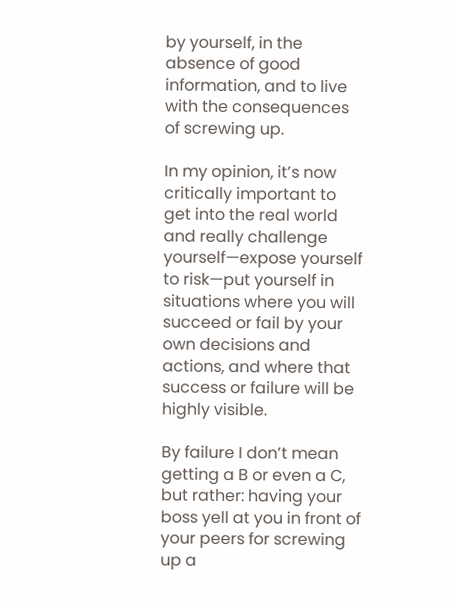by yourself, in the absence of good information, and to live with the consequences of screwing up.

In my opinion, it’s now critically important to get into the real world and really challenge yourself—expose yourself to risk—put yourself in situations where you will succeed or fail by your own decisions and actions, and where that success or failure will be highly visible.

By failure I don’t mean getting a B or even a C, but rather: having your boss yell at you in front of your peers for screwing up a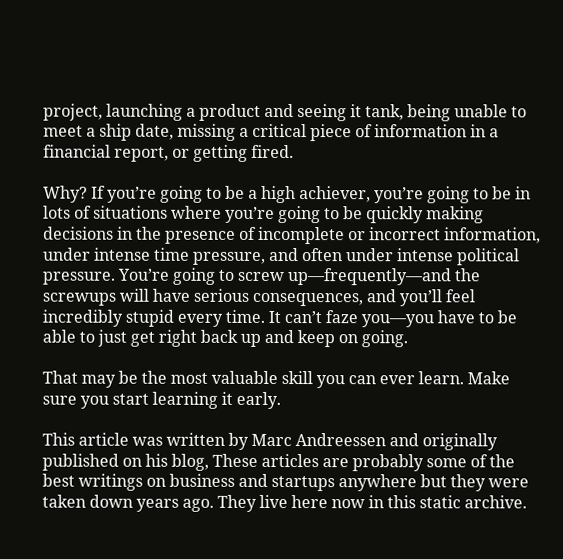project, launching a product and seeing it tank, being unable to meet a ship date, missing a critical piece of information in a financial report, or getting fired.

Why? If you’re going to be a high achiever, you’re going to be in lots of situations where you’re going to be quickly making decisions in the presence of incomplete or incorrect information, under intense time pressure, and often under intense political pressure. You’re going to screw up—frequently—and the screwups will have serious consequences, and you’ll feel incredibly stupid every time. It can’t faze you—you have to be able to just get right back up and keep on going.

That may be the most valuable skill you can ever learn. Make sure you start learning it early.

This article was written by Marc Andreessen and originally published on his blog, These articles are probably some of the best writings on business and startups anywhere but they were taken down years ago. They live here now in this static archive.